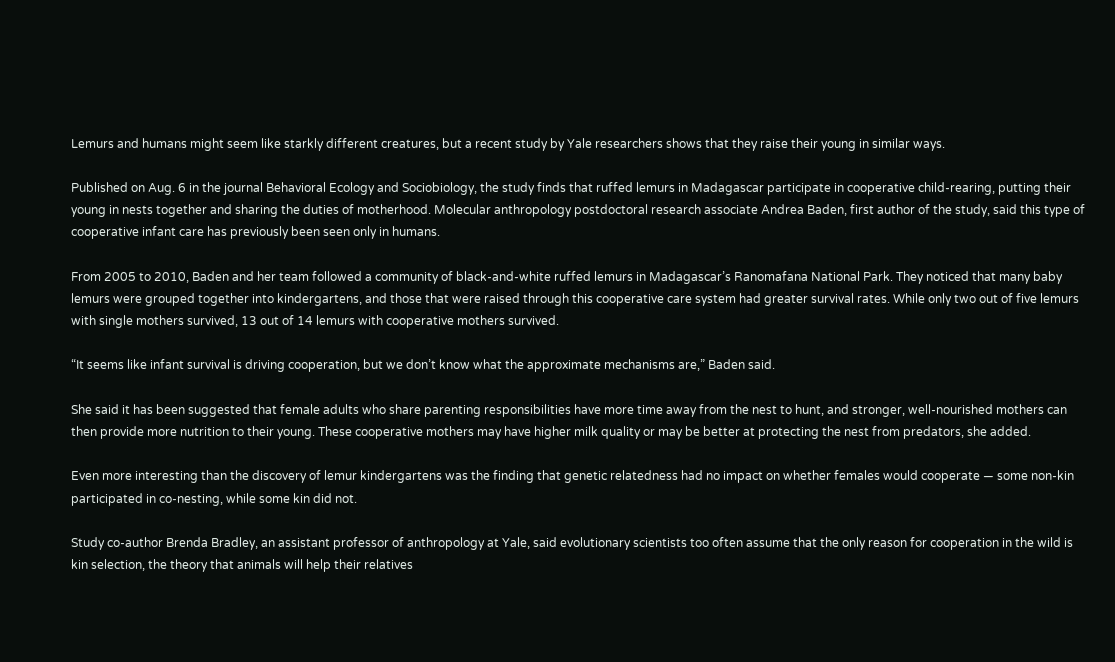Lemurs and humans might seem like starkly different creatures, but a recent study by Yale researchers shows that they raise their young in similar ways.

Published on Aug. 6 in the journal Behavioral Ecology and Sociobiology, the study finds that ruffed lemurs in Madagascar participate in cooperative child-rearing, putting their young in nests together and sharing the duties of motherhood. Molecular anthropology postdoctoral research associate Andrea Baden, first author of the study, said this type of cooperative infant care has previously been seen only in humans.

From 2005 to 2010, Baden and her team followed a community of black-and-white ruffed lemurs in Madagascar’s Ranomafana National Park. They noticed that many baby lemurs were grouped together into kindergartens, and those that were raised through this cooperative care system had greater survival rates. While only two out of five lemurs with single mothers survived, 13 out of 14 lemurs with cooperative mothers survived.

“It seems like infant survival is driving cooperation, but we don’t know what the approximate mechanisms are,” Baden said.

She said it has been suggested that female adults who share parenting responsibilities have more time away from the nest to hunt, and stronger, well-nourished mothers can then provide more nutrition to their young. These cooperative mothers may have higher milk quality or may be better at protecting the nest from predators, she added.

Even more interesting than the discovery of lemur kindergartens was the finding that genetic relatedness had no impact on whether females would cooperate — some non-kin participated in co-nesting, while some kin did not.

Study co-author Brenda Bradley, an assistant professor of anthropology at Yale, said evolutionary scientists too often assume that the only reason for cooperation in the wild is kin selection, the theory that animals will help their relatives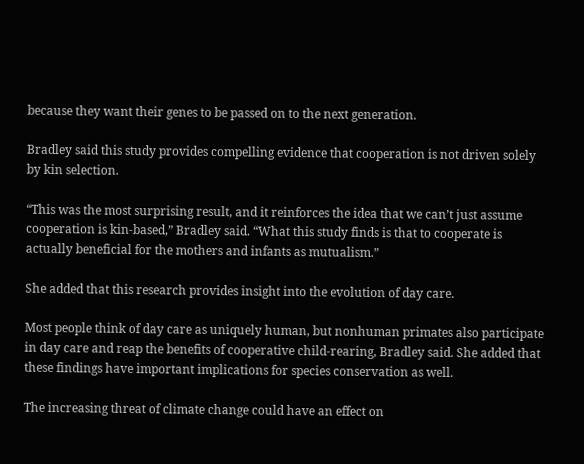because they want their genes to be passed on to the next generation.

Bradley said this study provides compelling evidence that cooperation is not driven solely by kin selection.

“This was the most surprising result, and it reinforces the idea that we can’t just assume cooperation is kin-based,” Bradley said. “What this study finds is that to cooperate is actually beneficial for the mothers and infants as mutualism.”

She added that this research provides insight into the evolution of day care.

Most people think of day care as uniquely human, but nonhuman primates also participate in day care and reap the benefits of cooperative child-rearing, Bradley said. She added that these findings have important implications for species conservation as well.

The increasing threat of climate change could have an effect on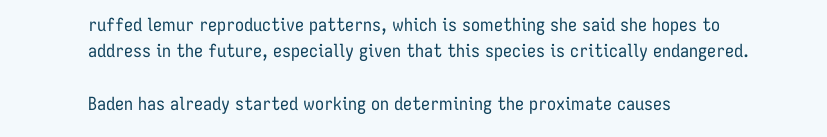ruffed lemur reproductive patterns, which is something she said she hopes to address in the future, especially given that this species is critically endangered.

Baden has already started working on determining the proximate causes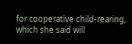for cooperative child-rearing, which she said will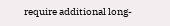require additional long-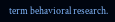term behavioral research.